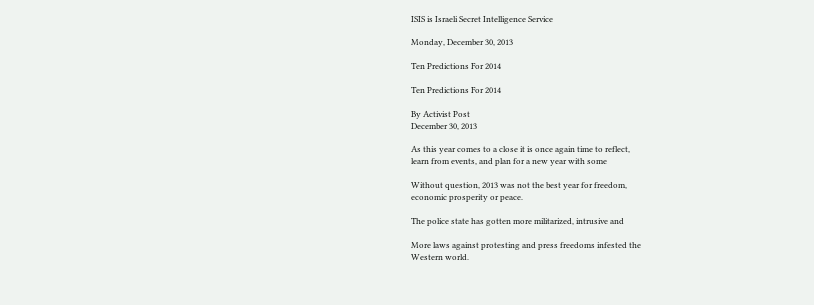ISIS is Israeli Secret Intelligence Service

Monday, December 30, 2013

Ten Predictions For 2014

Ten Predictions For 2014

By Activist Post
December 30, 2013

As this year comes to a close it is once again time to reflect,
learn from events, and plan for a new year with some

Without question, 2013 was not the best year for freedom,
economic prosperity or peace.

The police state has gotten more militarized, intrusive and

More laws against protesting and press freedoms infested the
Western world.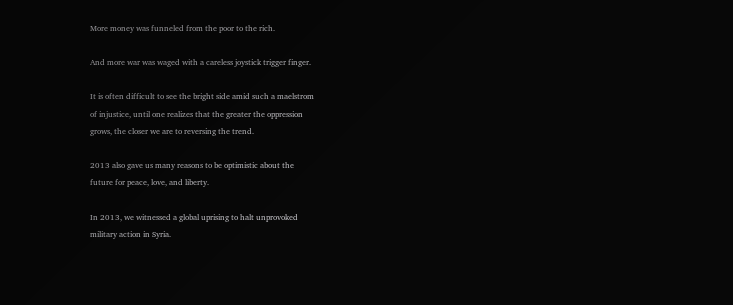More money was funneled from the poor to the rich.

And more war was waged with a careless joystick trigger finger.

It is often difficult to see the bright side amid such a maelstrom
of injustice, until one realizes that the greater the oppression
grows, the closer we are to reversing the trend.

2013 also gave us many reasons to be optimistic about the
future for peace, love, and liberty.

In 2013, we witnessed a global uprising to halt unprovoked
military action in Syria.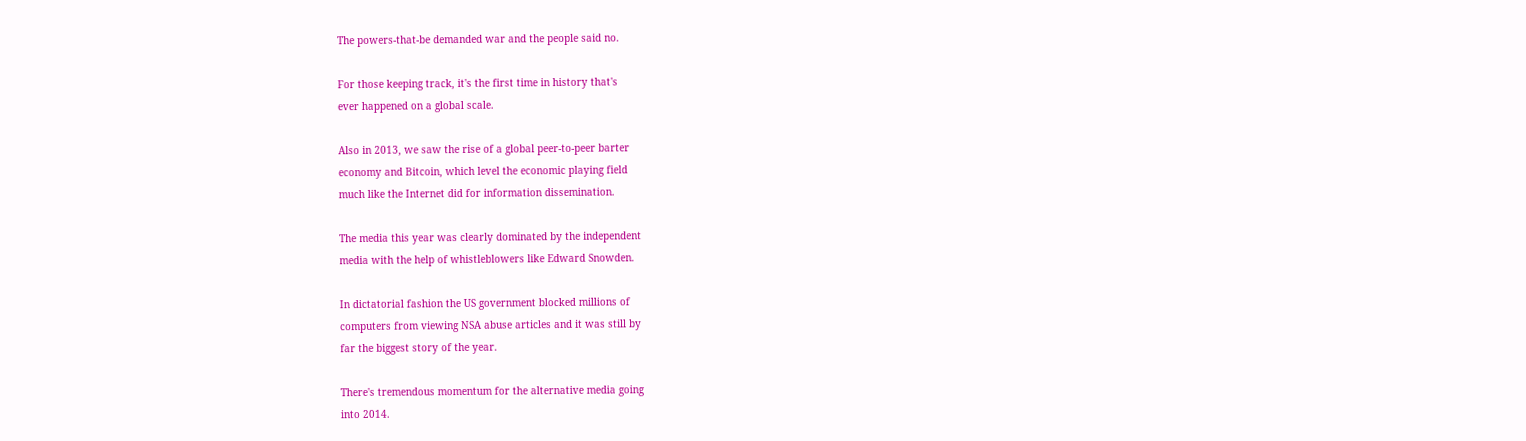The powers-that-be demanded war and the people said no.

For those keeping track, it's the first time in history that's
ever happened on a global scale.

Also in 2013, we saw the rise of a global peer-to-peer barter
economy and Bitcoin, which level the economic playing field
much like the Internet did for information dissemination.

The media this year was clearly dominated by the independent
media with the help of whistleblowers like Edward Snowden.

In dictatorial fashion the US government blocked millions of
computers from viewing NSA abuse articles and it was still by
far the biggest story of the year.

There's tremendous momentum for the alternative media going
into 2014.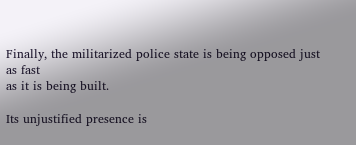Finally, the militarized police state is being opposed just as fast
as it is being built.

Its unjustified presence is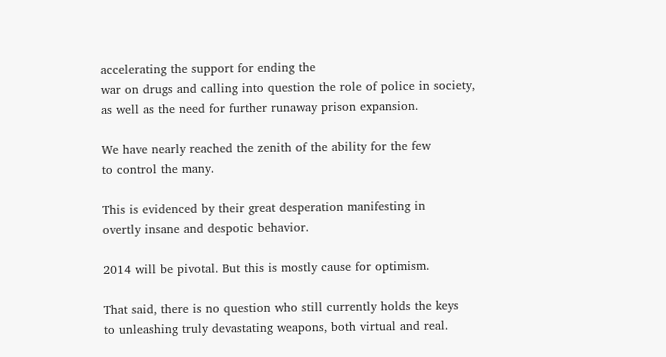accelerating the support for ending the
war on drugs and calling into question the role of police in society,
as well as the need for further runaway prison expansion.

We have nearly reached the zenith of the ability for the few
to control the many.

This is evidenced by their great desperation manifesting in
overtly insane and despotic behavior.

2014 will be pivotal. But this is mostly cause for optimism.

That said, there is no question who still currently holds the keys
to unleashing truly devastating weapons, both virtual and real.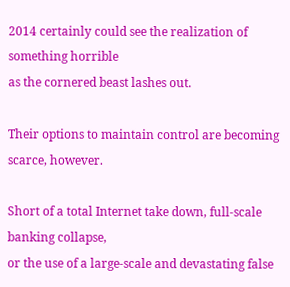2014 certainly could see the realization of something horrible
as the cornered beast lashes out.

Their options to maintain control are becoming scarce, however.

Short of a total Internet take down, full-scale banking collapse,
or the use of a large-scale and devastating false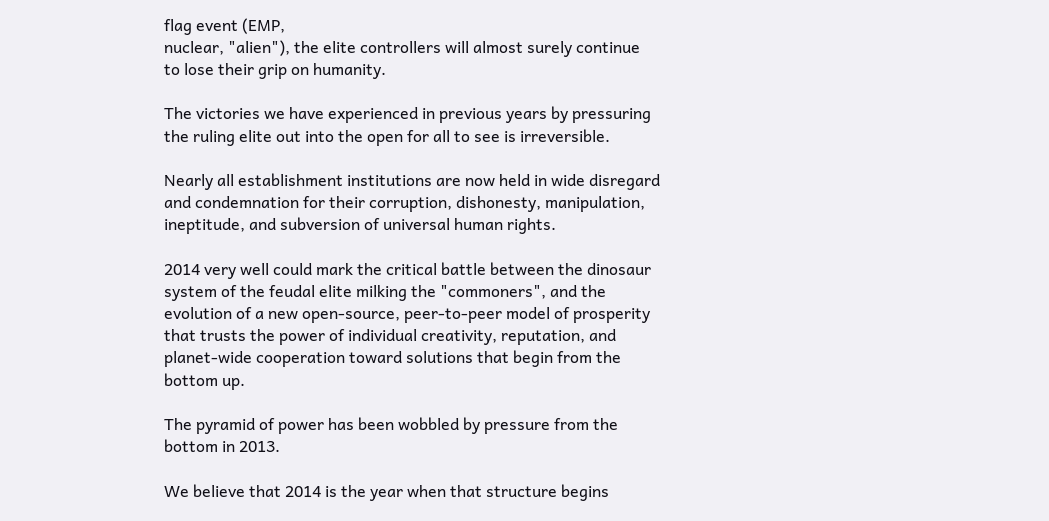flag event (EMP,
nuclear, "alien"), the elite controllers will almost surely continue
to lose their grip on humanity.

The victories we have experienced in previous years by pressuring
the ruling elite out into the open for all to see is irreversible.

Nearly all establishment institutions are now held in wide disregard
and condemnation for their corruption, dishonesty, manipulation,
ineptitude, and subversion of universal human rights.

2014 very well could mark the critical battle between the dinosaur
system of the feudal elite milking the "commoners", and the
evolution of a new open-source, peer-to-peer model of prosperity
that trusts the power of individual creativity, reputation, and
planet-wide cooperation toward solutions that begin from the
bottom up.

The pyramid of power has been wobbled by pressure from the
bottom in 2013.

We believe that 2014 is the year when that structure begins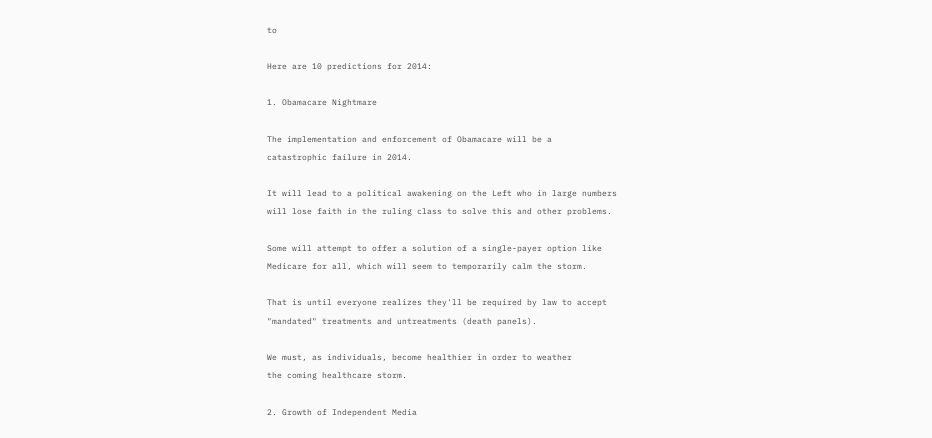to

Here are 10 predictions for 2014:

1. Obamacare Nightmare

The implementation and enforcement of Obamacare will be a
catastrophic failure in 2014.

It will lead to a political awakening on the Left who in large numbers
will lose faith in the ruling class to solve this and other problems.

Some will attempt to offer a solution of a single-payer option like
Medicare for all, which will seem to temporarily calm the storm.

That is until everyone realizes they'll be required by law to accept
"mandated" treatments and untreatments (death panels).

We must, as individuals, become healthier in order to weather
the coming healthcare storm.

2. Growth of Independent Media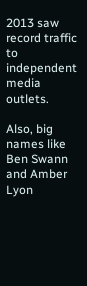2013 saw record traffic to independent media outlets.

Also, big names like Ben Swann and Amber Lyon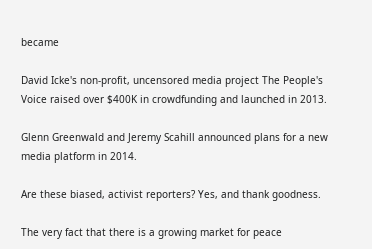became

David Icke's non-profit, uncensored media project The People's
Voice raised over $400K in crowdfunding and launched in 2013.

Glenn Greenwald and Jeremy Scahill announced plans for a new
media platform in 2014.

Are these biased, activist reporters? Yes, and thank goodness.

The very fact that there is a growing market for peace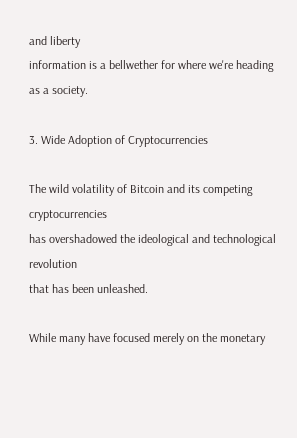and liberty
information is a bellwether for where we're heading as a society.

3. Wide Adoption of Cryptocurrencies

The wild volatility of Bitcoin and its competing cryptocurrencies
has overshadowed the ideological and technological revolution
that has been unleashed.

While many have focused merely on the monetary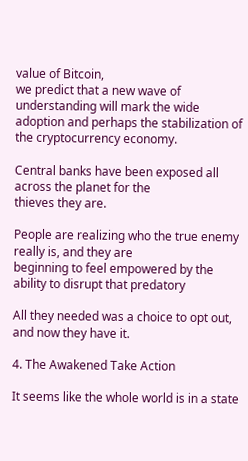value of Bitcoin,
we predict that a new wave of understanding will mark the wide
adoption and perhaps the stabilization of the cryptocurrency economy.

Central banks have been exposed all across the planet for the
thieves they are.

People are realizing who the true enemy really is, and they are
beginning to feel empowered by the ability to disrupt that predatory

All they needed was a choice to opt out, and now they have it.

4. The Awakened Take Action

It seems like the whole world is in a state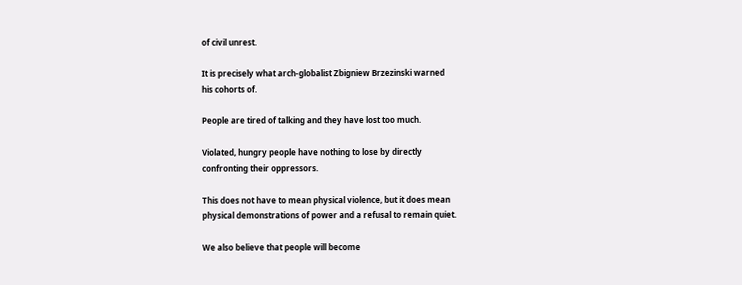of civil unrest.

It is precisely what arch-globalist Zbigniew Brzezinski warned
his cohorts of.

People are tired of talking and they have lost too much.

Violated, hungry people have nothing to lose by directly
confronting their oppressors.

This does not have to mean physical violence, but it does mean
physical demonstrations of power and a refusal to remain quiet.

We also believe that people will become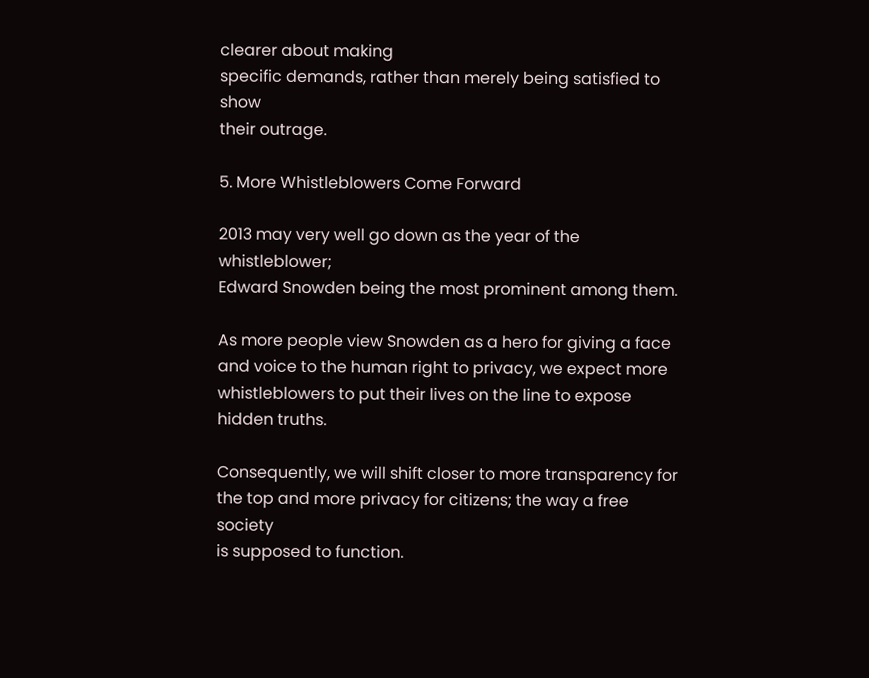clearer about making
specific demands, rather than merely being satisfied to show
their outrage.

5. More Whistleblowers Come Forward

2013 may very well go down as the year of the whistleblower;
Edward Snowden being the most prominent among them.

As more people view Snowden as a hero for giving a face
and voice to the human right to privacy, we expect more
whistleblowers to put their lives on the line to expose
hidden truths.

Consequently, we will shift closer to more transparency for
the top and more privacy for citizens; the way a free society
is supposed to function.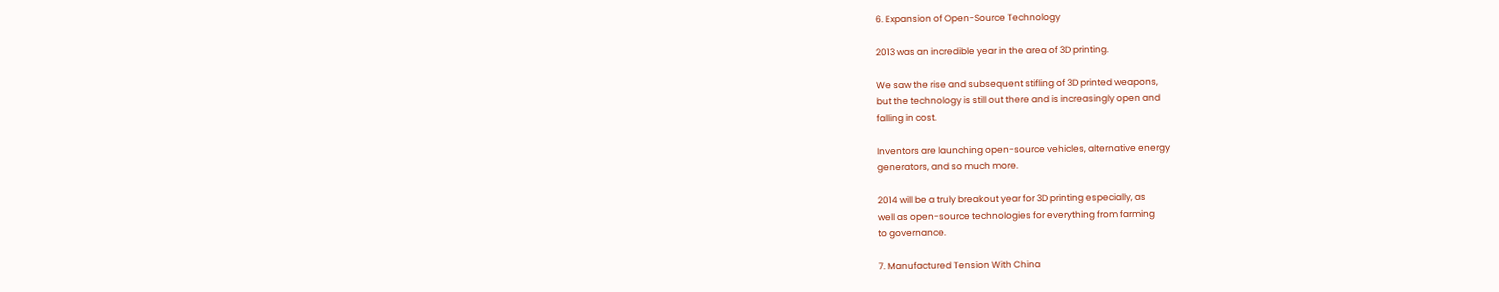6. Expansion of Open-Source Technology

2013 was an incredible year in the area of 3D printing.

We saw the rise and subsequent stifling of 3D printed weapons,
but the technology is still out there and is increasingly open and
falling in cost.

Inventors are launching open-source vehicles, alternative energy
generators, and so much more.

2014 will be a truly breakout year for 3D printing especially, as
well as open-source technologies for everything from farming
to governance.

7. Manufactured Tension With China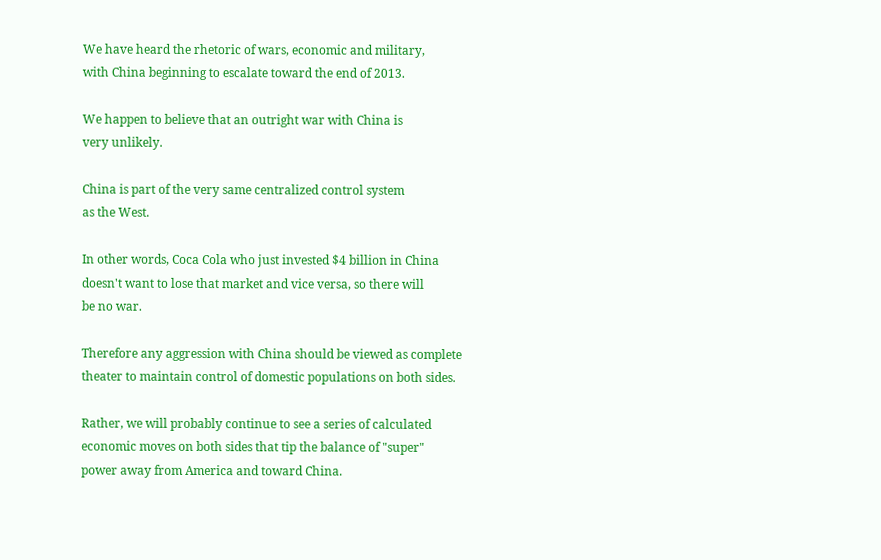We have heard the rhetoric of wars, economic and military,
with China beginning to escalate toward the end of 2013.

We happen to believe that an outright war with China is
very unlikely.

China is part of the very same centralized control system
as the West.

In other words, Coca Cola who just invested $4 billion in China
doesn't want to lose that market and vice versa, so there will
be no war.

Therefore any aggression with China should be viewed as complete
theater to maintain control of domestic populations on both sides.

Rather, we will probably continue to see a series of calculated
economic moves on both sides that tip the balance of "super"
power away from America and toward China.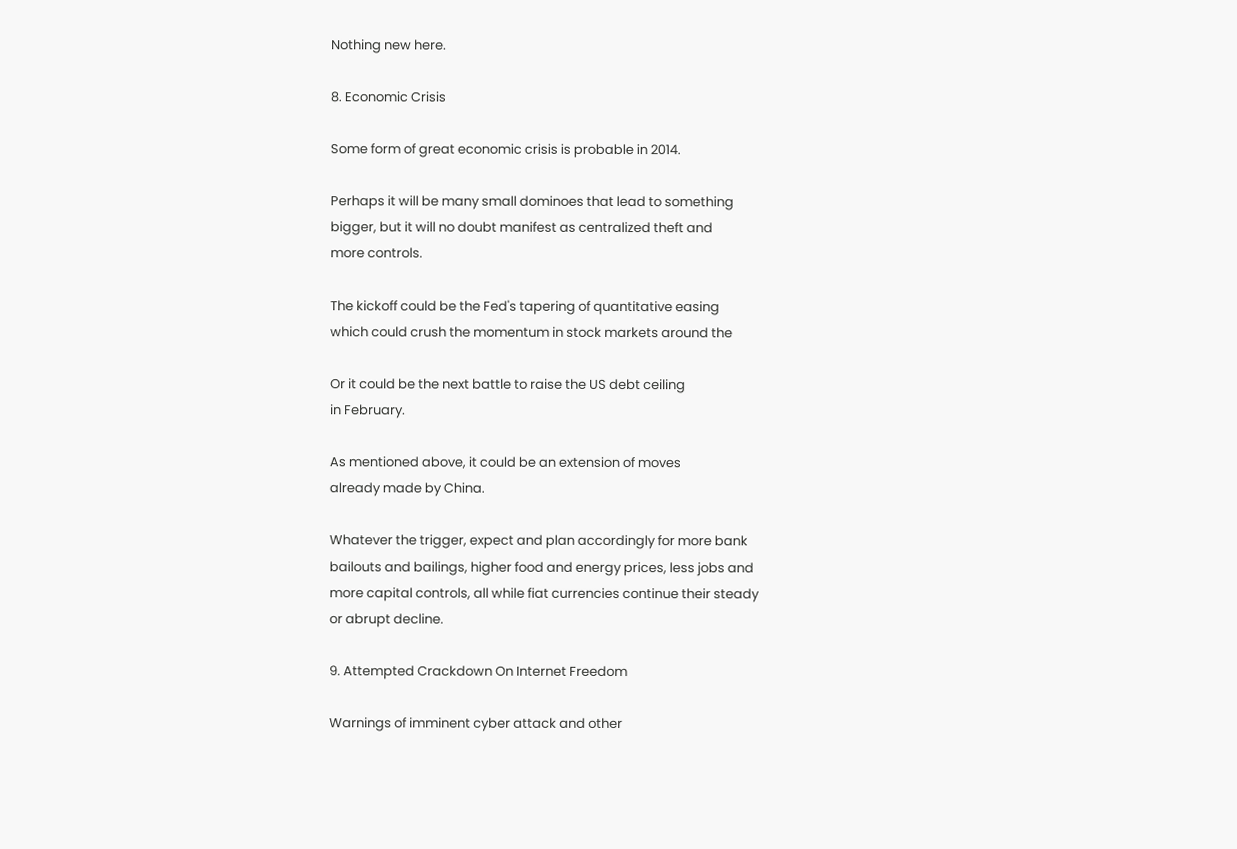Nothing new here.

8. Economic Crisis

Some form of great economic crisis is probable in 2014.

Perhaps it will be many small dominoes that lead to something
bigger, but it will no doubt manifest as centralized theft and
more controls.

The kickoff could be the Fed's tapering of quantitative easing
which could crush the momentum in stock markets around the

Or it could be the next battle to raise the US debt ceiling
in February.

As mentioned above, it could be an extension of moves
already made by China.

Whatever the trigger, expect and plan accordingly for more bank
bailouts and bailings, higher food and energy prices, less jobs and
more capital controls, all while fiat currencies continue their steady
or abrupt decline.

9. Attempted Crackdown On Internet Freedom

Warnings of imminent cyber attack and other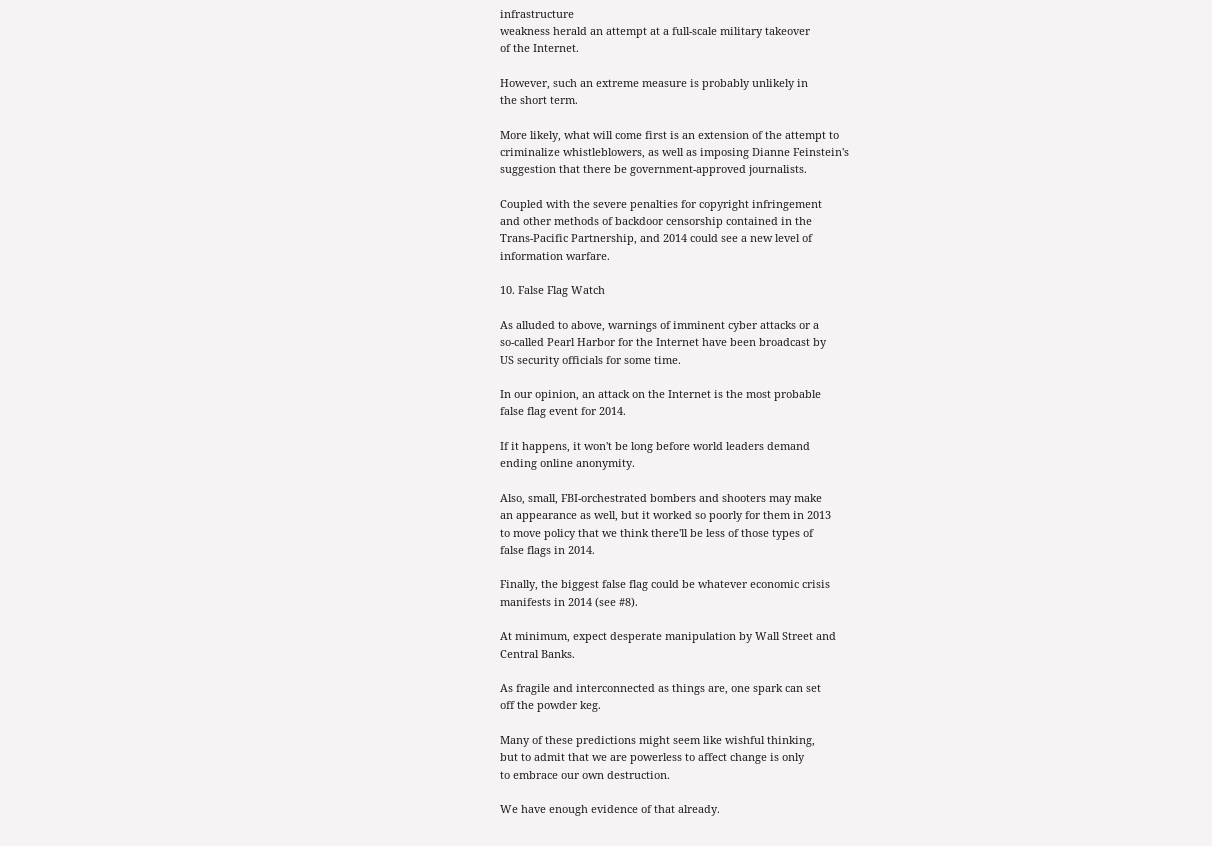infrastructure
weakness herald an attempt at a full-scale military takeover
of the Internet.

However, such an extreme measure is probably unlikely in
the short term.

More likely, what will come first is an extension of the attempt to
criminalize whistleblowers, as well as imposing Dianne Feinstein's
suggestion that there be government-approved journalists.

Coupled with the severe penalties for copyright infringement
and other methods of backdoor censorship contained in the
Trans-Pacific Partnership, and 2014 could see a new level of
information warfare.

10. False Flag Watch

As alluded to above, warnings of imminent cyber attacks or a
so-called Pearl Harbor for the Internet have been broadcast by
US security officials for some time.

In our opinion, an attack on the Internet is the most probable
false flag event for 2014.

If it happens, it won't be long before world leaders demand
ending online anonymity.

Also, small, FBI-orchestrated bombers and shooters may make
an appearance as well, but it worked so poorly for them in 2013
to move policy that we think there'll be less of those types of
false flags in 2014.

Finally, the biggest false flag could be whatever economic crisis
manifests in 2014 (see #8).

At minimum, expect desperate manipulation by Wall Street and
Central Banks.

As fragile and interconnected as things are, one spark can set
off the powder keg.

Many of these predictions might seem like wishful thinking,
but to admit that we are powerless to affect change is only
to embrace our own destruction.

We have enough evidence of that already.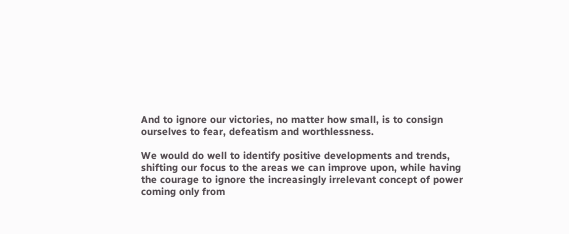And to ignore our victories, no matter how small, is to consign
ourselves to fear, defeatism and worthlessness.

We would do well to identify positive developments and trends,
shifting our focus to the areas we can improve upon, while having
the courage to ignore the increasingly irrelevant concept of power
coming only from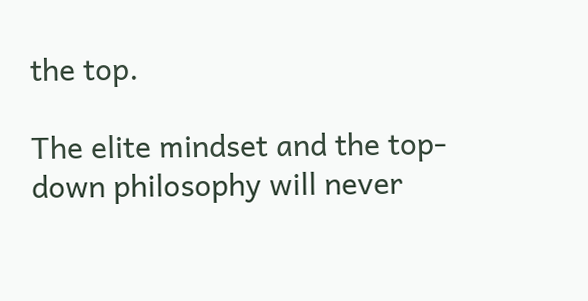the top.

The elite mindset and the top-down philosophy will never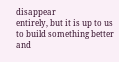disappear
entirely, but it is up to us to build something better and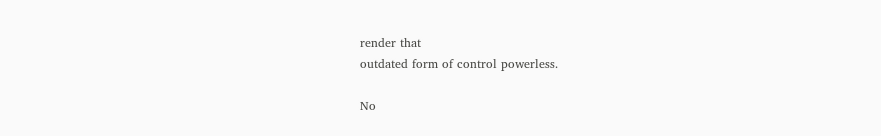render that
outdated form of control powerless.

No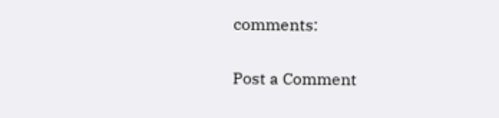comments:

Post a Comment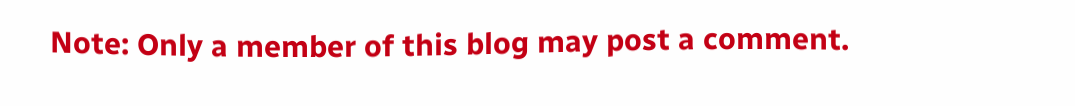Note: Only a member of this blog may post a comment.